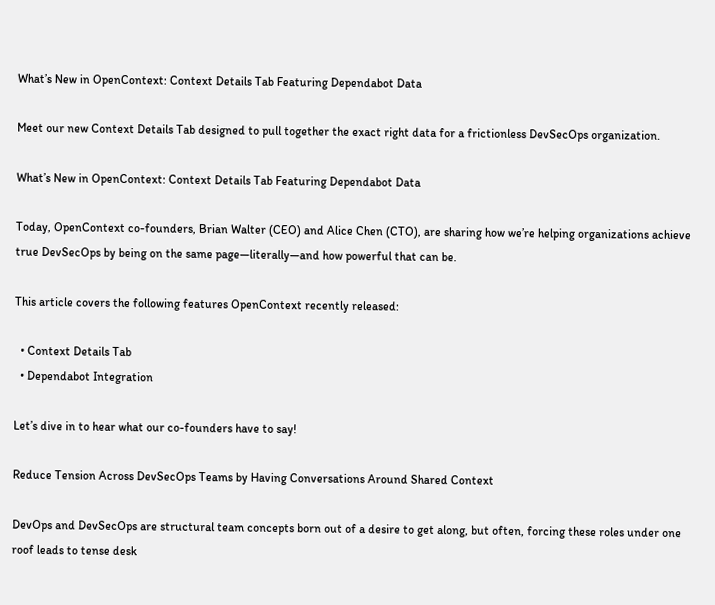What’s New in OpenContext: Context Details Tab Featuring Dependabot Data

Meet our new Context Details Tab designed to pull together the exact right data for a frictionless DevSecOps organization.

What’s New in OpenContext: Context Details Tab Featuring Dependabot Data

Today, OpenContext co-founders, Brian Walter (CEO) and Alice Chen (CTO), are sharing how we’re helping organizations achieve true DevSecOps by being on the same page—literally—and how powerful that can be.

This article covers the following features OpenContext recently released:

  • Context Details Tab
  • Dependabot Integration

Let’s dive in to hear what our co-founders have to say!

Reduce Tension Across DevSecOps Teams by Having Conversations Around Shared Context

DevOps and DevSecOps are structural team concepts born out of a desire to get along, but often, forcing these roles under one roof leads to tense desk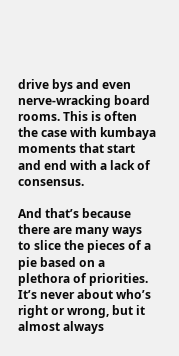drive bys and even nerve-wracking board rooms. This is often the case with kumbaya moments that start and end with a lack of consensus.

And that’s because there are many ways to slice the pieces of a pie based on a plethora of priorities. It’s never about who’s right or wrong, but it almost always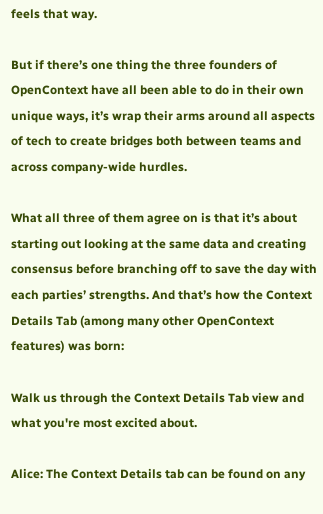feels that way.

But if there’s one thing the three founders of OpenContext have all been able to do in their own unique ways, it’s wrap their arms around all aspects of tech to create bridges both between teams and across company-wide hurdles.

What all three of them agree on is that it’s about starting out looking at the same data and creating consensus before branching off to save the day with each parties’ strengths. And that’s how the Context Details Tab (among many other OpenContext features) was born:

Walk us through the Context Details Tab view and what you're most excited about.

Alice: The Context Details tab can be found on any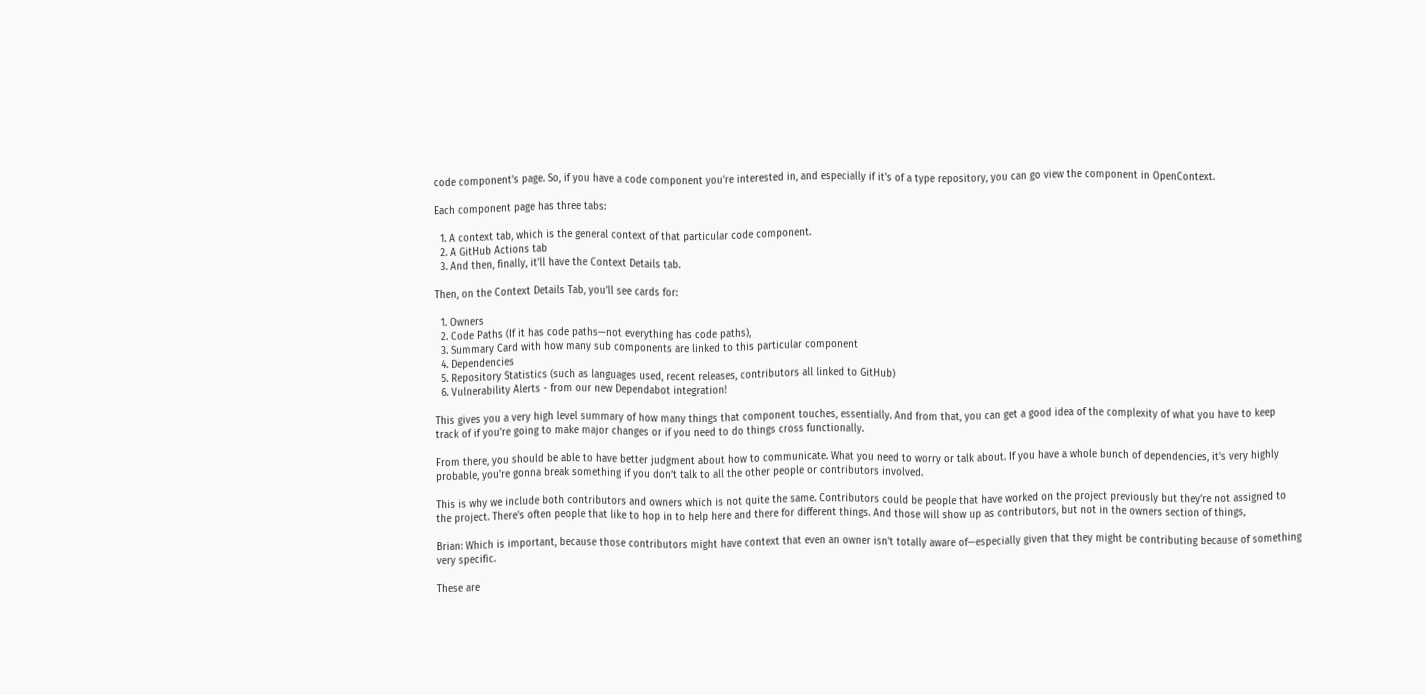code component’s page. So, if you have a code component you're interested in, and especially if it's of a type repository, you can go view the component in OpenContext.

Each component page has three tabs:

  1. A context tab, which is the general context of that particular code component.
  2. A GitHub Actions tab
  3. And then, finally, it'll have the Context Details tab.

Then, on the Context Details Tab, you’ll see cards for:

  1. Owners
  2. Code Paths (If it has code paths—not everything has code paths),
  3. Summary Card with how many sub components are linked to this particular component
  4. Dependencies
  5. Repository Statistics (such as languages used, recent releases, contributors all linked to GitHub)
  6. Vulnerability Alerts - from our new Dependabot integration!

This gives you a very high level summary of how many things that component touches, essentially. And from that, you can get a good idea of the complexity of what you have to keep track of if you're going to make major changes or if you need to do things cross functionally.

From there, you should be able to have better judgment about how to communicate. What you need to worry or talk about. If you have a whole bunch of dependencies, it's very highly probable, you're gonna break something if you don’t talk to all the other people or contributors involved.

This is why we include both contributors and owners which is not quite the same. Contributors could be people that have worked on the project previously but they're not assigned to the project. There's often people that like to hop in to help here and there for different things. And those will show up as contributors, but not in the owners section of things,

Brian: Which is important, because those contributors might have context that even an owner isn't totally aware of—especially given that they might be contributing because of something very specific.

These are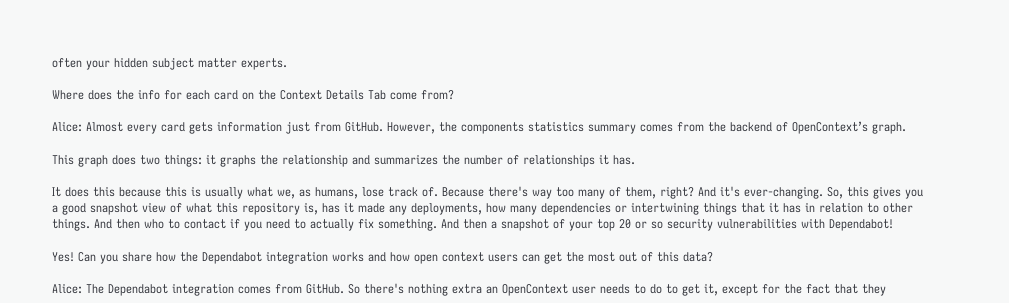often your hidden subject matter experts.

Where does the info for each card on the Context Details Tab come from?

Alice: Almost every card gets information just from GitHub. However, the components statistics summary comes from the backend of OpenContext’s graph.

This graph does two things: it graphs the relationship and summarizes the number of relationships it has.

It does this because this is usually what we, as humans, lose track of. Because there's way too many of them, right? And it's ever-changing. So, this gives you a good snapshot view of what this repository is, has it made any deployments, how many dependencies or intertwining things that it has in relation to other things. And then who to contact if you need to actually fix something. And then a snapshot of your top 20 or so security vulnerabilities with Dependabot!

Yes! Can you share how the Dependabot integration works and how open context users can get the most out of this data?

Alice: The Dependabot integration comes from GitHub. So there's nothing extra an OpenContext user needs to do to get it, except for the fact that they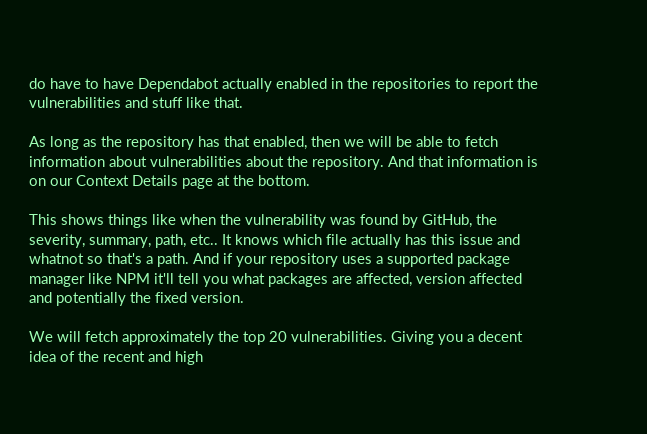do have to have Dependabot actually enabled in the repositories to report the vulnerabilities and stuff like that.

As long as the repository has that enabled, then we will be able to fetch information about vulnerabilities about the repository. And that information is on our Context Details page at the bottom.

This shows things like when the vulnerability was found by GitHub, the severity, summary, path, etc.. It knows which file actually has this issue and whatnot so that's a path. And if your repository uses a supported package manager like NPM it'll tell you what packages are affected, version affected and potentially the fixed version.

We will fetch approximately the top 20 vulnerabilities. Giving you a decent idea of the recent and high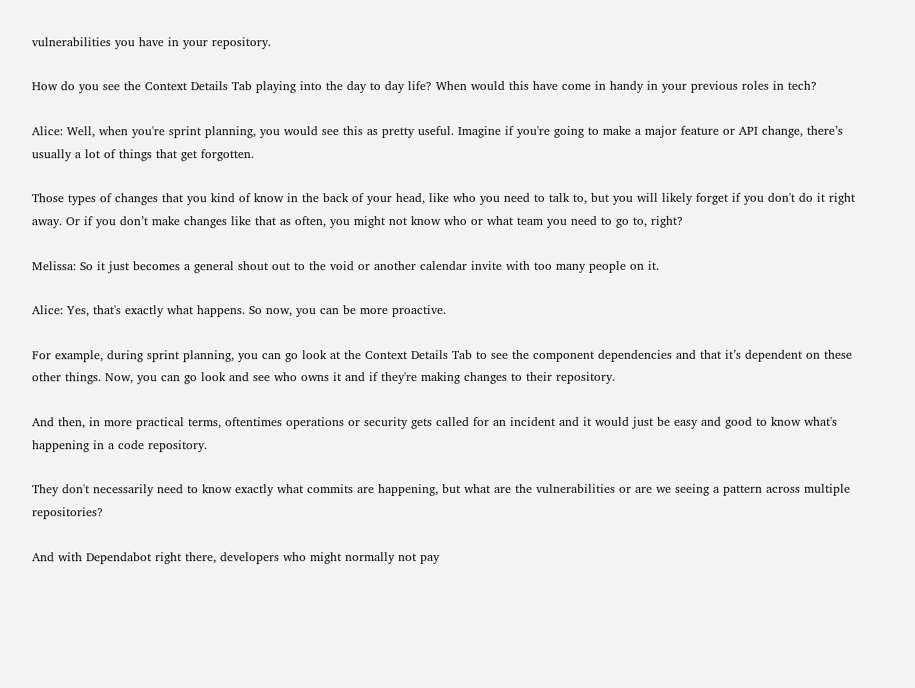vulnerabilities you have in your repository.

How do you see the Context Details Tab playing into the day to day life? When would this have come in handy in your previous roles in tech?

Alice: Well, when you're sprint planning, you would see this as pretty useful. Imagine if you're going to make a major feature or API change, there’s usually a lot of things that get forgotten.

Those types of changes that you kind of know in the back of your head, like who you need to talk to, but you will likely forget if you don't do it right away. Or if you don’t make changes like that as often, you might not know who or what team you need to go to, right?

Melissa: So it just becomes a general shout out to the void or another calendar invite with too many people on it.

Alice: Yes, that's exactly what happens. So now, you can be more proactive.

For example, during sprint planning, you can go look at the Context Details Tab to see the component dependencies and that it’s dependent on these other things. Now, you can go look and see who owns it and if they're making changes to their repository.

And then, in more practical terms, oftentimes operations or security gets called for an incident and it would just be easy and good to know what's happening in a code repository.

They don't necessarily need to know exactly what commits are happening, but what are the vulnerabilities or are we seeing a pattern across multiple repositories?

And with Dependabot right there, developers who might normally not pay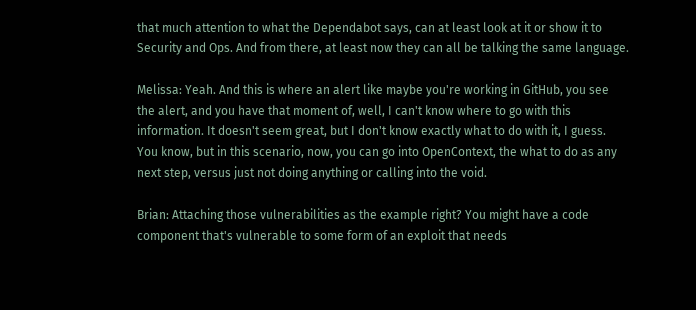that much attention to what the Dependabot says, can at least look at it or show it to Security and Ops. And from there, at least now they can all be talking the same language.

Melissa: Yeah. And this is where an alert like maybe you're working in GitHub, you see the alert, and you have that moment of, well, I can't know where to go with this information. It doesn't seem great, but I don't know exactly what to do with it, I guess. You know, but in this scenario, now, you can go into OpenContext, the what to do as any next step, versus just not doing anything or calling into the void.

Brian: Attaching those vulnerabilities as the example right? You might have a code component that's vulnerable to some form of an exploit that needs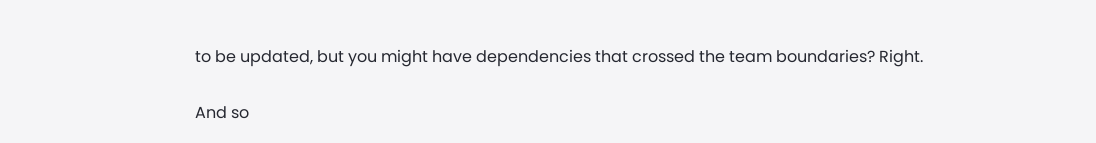to be updated, but you might have dependencies that crossed the team boundaries? Right.

And so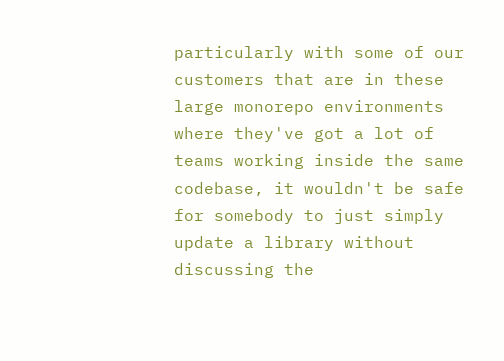particularly with some of our customers that are in these large monorepo environments where they've got a lot of teams working inside the same codebase, it wouldn't be safe for somebody to just simply update a library without discussing the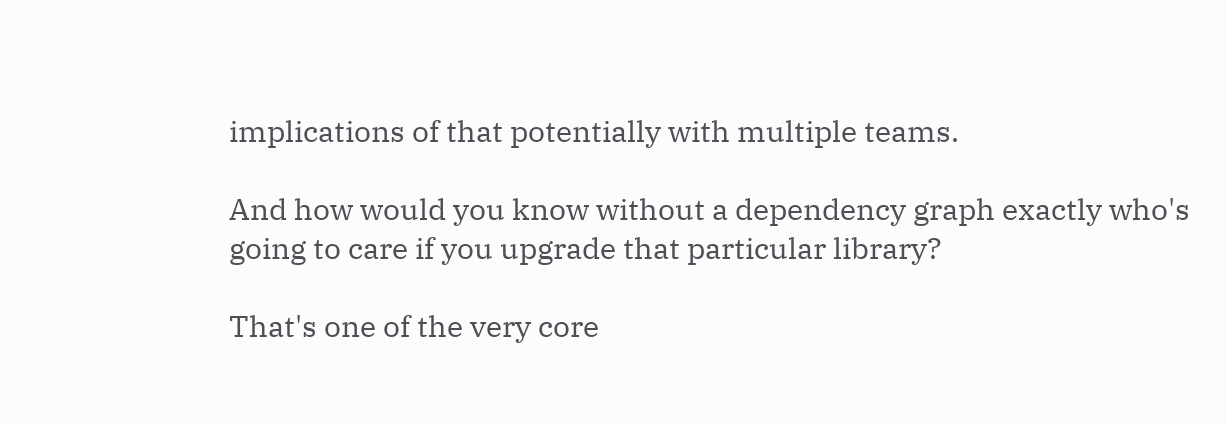implications of that potentially with multiple teams.

And how would you know without a dependency graph exactly who's going to care if you upgrade that particular library?

That's one of the very core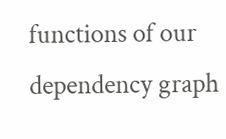functions of our dependency graph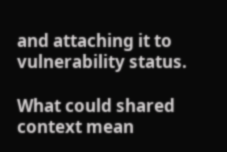and attaching it to vulnerability status.

What could shared context mean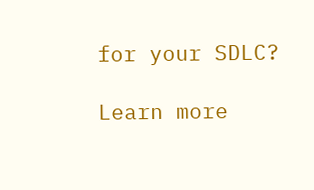for your SDLC?

Learn more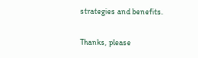strategies and benefits.

Thanks, please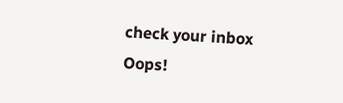check your inbox
Oops!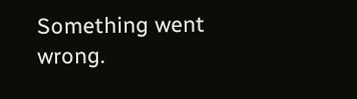Something went wrong.